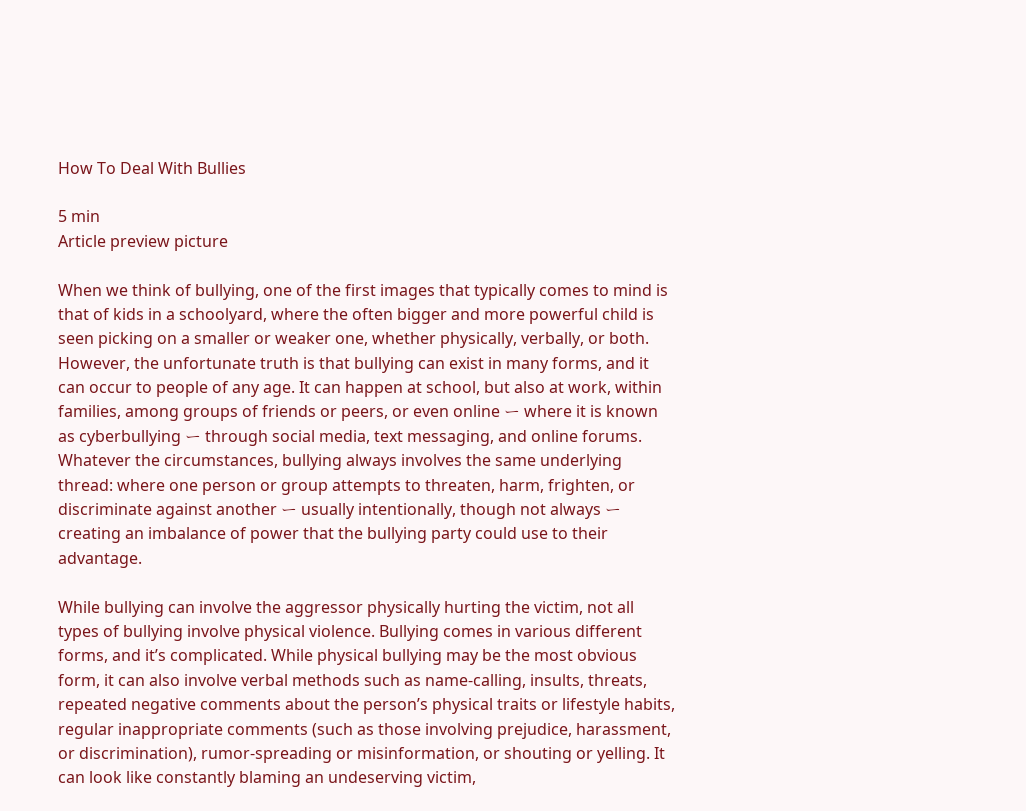How To Deal With Bullies

5 min
Article preview picture

When we think of bullying, one of the first images that typically comes to mind is that of kids in a schoolyard, where the often bigger and more powerful child is seen picking on a smaller or weaker one, whether physically, verbally, or both. However, the unfortunate truth is that bullying can exist in many forms, and it can occur to people of any age. It can happen at school, but also at work, within families, among groups of friends or peers, or even online ー where it is known as cyberbullying ー through social media, text messaging, and online forums. Whatever the circumstances, bullying always involves the same underlying thread: where one person or group attempts to threaten, harm, frighten, or discriminate against another ー usually intentionally, though not always ー creating an imbalance of power that the bullying party could use to their advantage.

While bullying can involve the aggressor physically hurting the victim, not all types of bullying involve physical violence. Bullying comes in various different forms, and it’s complicated. While physical bullying may be the most obvious form, it can also involve verbal methods such as name-calling, insults, threats, repeated negative comments about the person’s physical traits or lifestyle habits, regular inappropriate comments (such as those involving prejudice, harassment, or discrimination), rumor-spreading or misinformation, or shouting or yelling. It can look like constantly blaming an undeserving victim,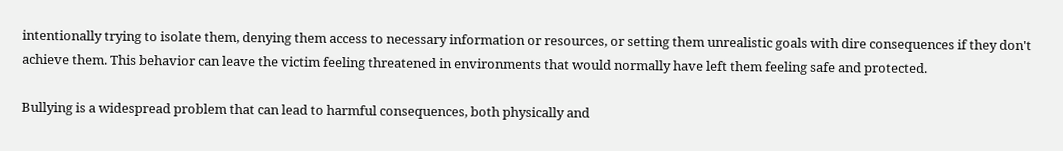intentionally trying to isolate them, denying them access to necessary information or resources, or setting them unrealistic goals with dire consequences if they don't achieve them. This behavior can leave the victim feeling threatened in environments that would normally have left them feeling safe and protected.

Bullying is a widespread problem that can lead to harmful consequences, both physically and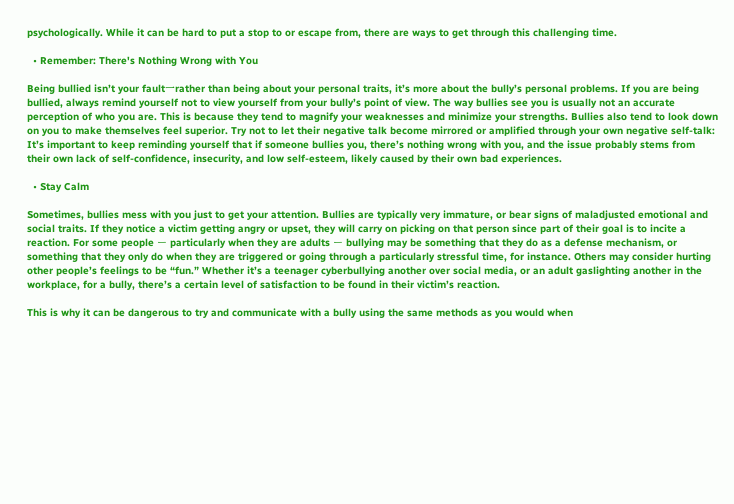psychologically. While it can be hard to put a stop to or escape from, there are ways to get through this challenging time.

  • Remember: There's Nothing Wrong with You

Being bullied isn’t your fault一rather than being about your personal traits, it’s more about the bully’s personal problems. If you are being bullied, always remind yourself not to view yourself from your bully’s point of view. The way bullies see you is usually not an accurate perception of who you are. This is because they tend to magnify your weaknesses and minimize your strengths. Bullies also tend to look down on you to make themselves feel superior. Try not to let their negative talk become mirrored or amplified through your own negative self-talk: It’s important to keep reminding yourself that if someone bullies you, there’s nothing wrong with you, and the issue probably stems from their own lack of self-confidence, insecurity, and low self-esteem, likely caused by their own bad experiences.

  • Stay Calm

Sometimes, bullies mess with you just to get your attention. Bullies are typically very immature, or bear signs of maladjusted emotional and social traits. If they notice a victim getting angry or upset, they will carry on picking on that person since part of their goal is to incite a reaction. For some people ー particularly when they are adults ー bullying may be something that they do as a defense mechanism, or something that they only do when they are triggered or going through a particularly stressful time, for instance. Others may consider hurting other people’s feelings to be “fun.” Whether it’s a teenager cyberbullying another over social media, or an adult gaslighting another in the workplace, for a bully, there’s a certain level of satisfaction to be found in their victim’s reaction.

This is why it can be dangerous to try and communicate with a bully using the same methods as you would when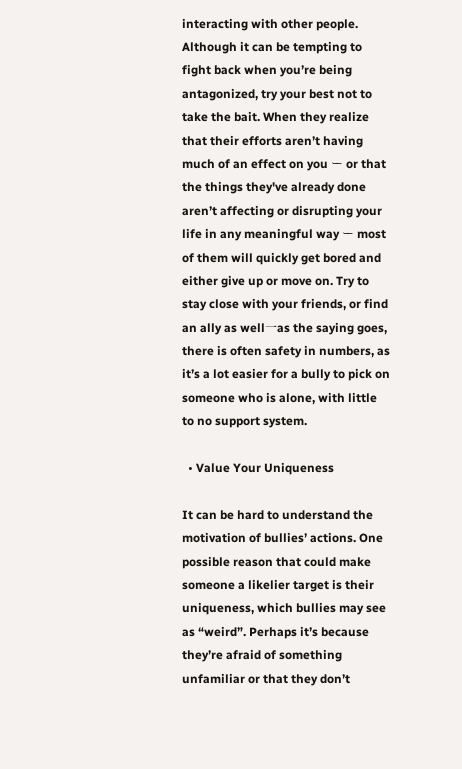interacting with other people. Although it can be tempting to fight back when you’re being antagonized, try your best not to take the bait. When they realize that their efforts aren’t having much of an effect on you ー or that the things they've already done aren’t affecting or disrupting your life in any meaningful way ー most of them will quickly get bored and either give up or move on. Try to stay close with your friends, or find an ally as well一as the saying goes, there is often safety in numbers, as it’s a lot easier for a bully to pick on someone who is alone, with little to no support system.

  • Value Your Uniqueness

It can be hard to understand the motivation of bullies’ actions. One possible reason that could make someone a likelier target is their uniqueness, which bullies may see as “weird”. Perhaps it’s because they’re afraid of something unfamiliar or that they don’t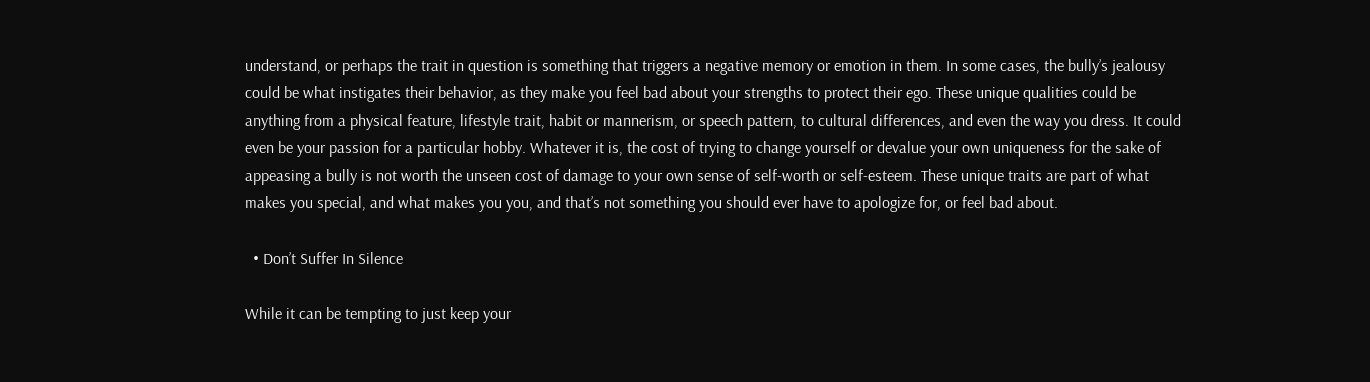understand, or perhaps the trait in question is something that triggers a negative memory or emotion in them. In some cases, the bully’s jealousy could be what instigates their behavior, as they make you feel bad about your strengths to protect their ego. These unique qualities could be anything from a physical feature, lifestyle trait, habit or mannerism, or speech pattern, to cultural differences, and even the way you dress. It could even be your passion for a particular hobby. Whatever it is, the cost of trying to change yourself or devalue your own uniqueness for the sake of appeasing a bully is not worth the unseen cost of damage to your own sense of self-worth or self-esteem. These unique traits are part of what makes you special, and what makes you you, and that’s not something you should ever have to apologize for, or feel bad about.

  • Don’t Suffer In Silence

While it can be tempting to just keep your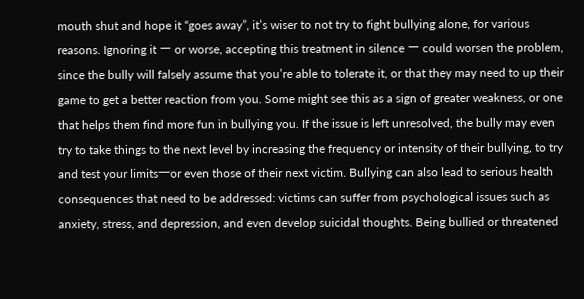mouth shut and hope it “goes away”, it’s wiser to not try to fight bullying alone, for various reasons. Ignoring it ー or worse, accepting this treatment in silence ー could worsen the problem, since the bully will falsely assume that you’re able to tolerate it, or that they may need to up their game to get a better reaction from you. Some might see this as a sign of greater weakness, or one that helps them find more fun in bullying you. If the issue is left unresolved, the bully may even try to take things to the next level by increasing the frequency or intensity of their bullying, to try and test your limits一or even those of their next victim. Bullying can also lead to serious health consequences that need to be addressed: victims can suffer from psychological issues such as anxiety, stress, and depression, and even develop suicidal thoughts. Being bullied or threatened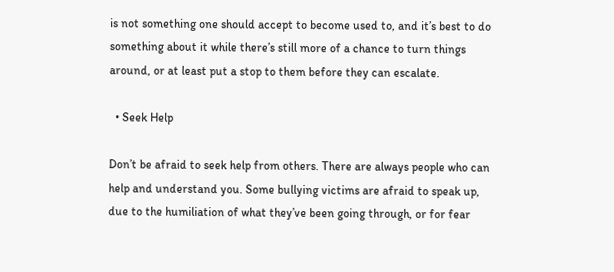is not something one should accept to become used to, and it’s best to do something about it while there’s still more of a chance to turn things around, or at least put a stop to them before they can escalate.

  • Seek Help

Don’t be afraid to seek help from others. There are always people who can help and understand you. Some bullying victims are afraid to speak up, due to the humiliation of what they’ve been going through, or for fear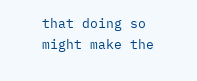that doing so might make the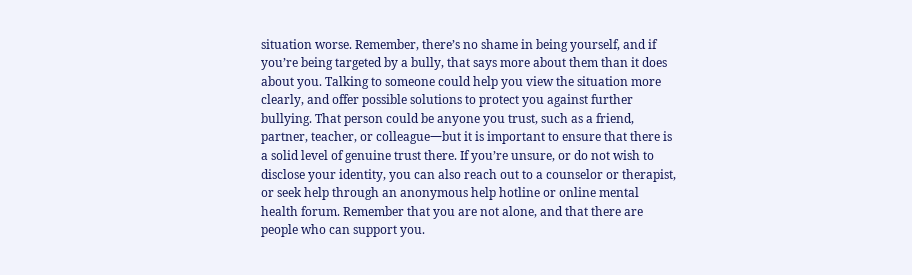situation worse. Remember, there’s no shame in being yourself, and if you’re being targeted by a bully, that says more about them than it does about you. Talking to someone could help you view the situation more clearly, and offer possible solutions to protect you against further bullying. That person could be anyone you trust, such as a friend, partner, teacher, or colleague一but it is important to ensure that there is a solid level of genuine trust there. If you’re unsure, or do not wish to disclose your identity, you can also reach out to a counselor or therapist, or seek help through an anonymous help hotline or online mental health forum. Remember that you are not alone, and that there are people who can support you.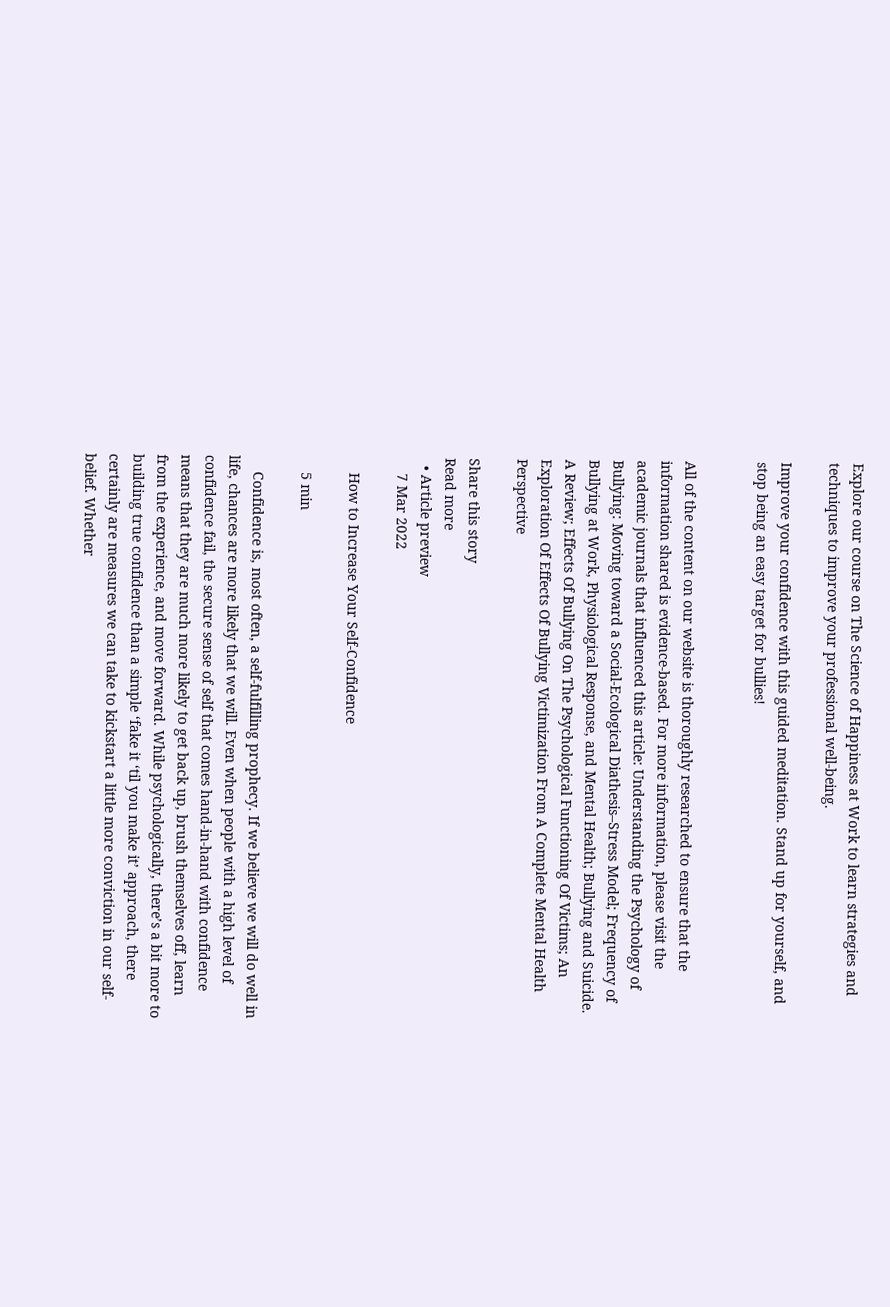Explore our course on The Science of Happiness at Work to learn strategies and techniques to improve your professional well-being.

Improve your confidence with this guided meditation. Stand up for yourself, and stop being an easy target for bullies!


All of the content on our website is thoroughly researched to ensure that the information shared is evidence-based. For more information, please visit the academic journals that influenced this article: Understanding the Psychology of Bullying: Moving toward a Social-Ecological Diathesis–Stress Model; Frequency of Bullying at Work, Physiological Response, and Mental Health; Bullying and Suicide. A Review; Effects Of Bullying On The Psychological Functioning Of Victims; An Exploration Of Effects Of Bullying Victimization From A Complete Mental Health Perspective

Share this story
Read more
  • Article preview
    7 Mar 2022

    How to Increase Your Self-Confidence

    5 min

    Confidence is, most often, a self-fulfilling prophecy. If we believe we will do well in life, chances are more likely that we will. Even when people with a high level of confidence fail, the secure sense of self that comes hand-in-hand with confidence means that they are much more likely to get back up, brush themselves off, learn from the experience, and move forward. While psychologically, there’s a bit more to building true confidence than a simple ‘fake it ‘til you make it’ approach, there certainly are measures we can take to kickstart a little more conviction in our self-belief. Whether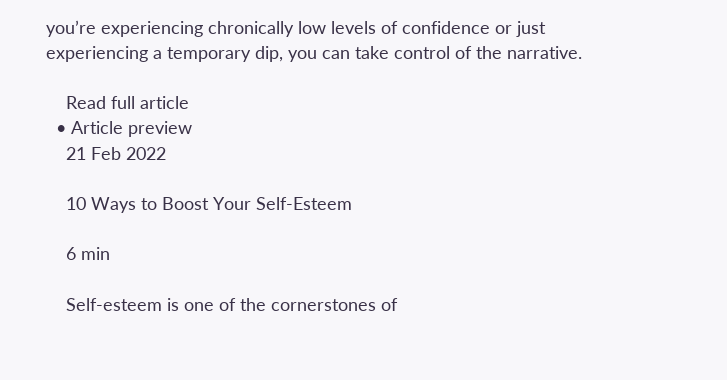you’re experiencing chronically low levels of confidence or just experiencing a temporary dip, you can take control of the narrative.

    Read full article
  • Article preview
    21 Feb 2022

    10 Ways to Boost Your Self-Esteem

    6 min

    Self-esteem is one of the cornerstones of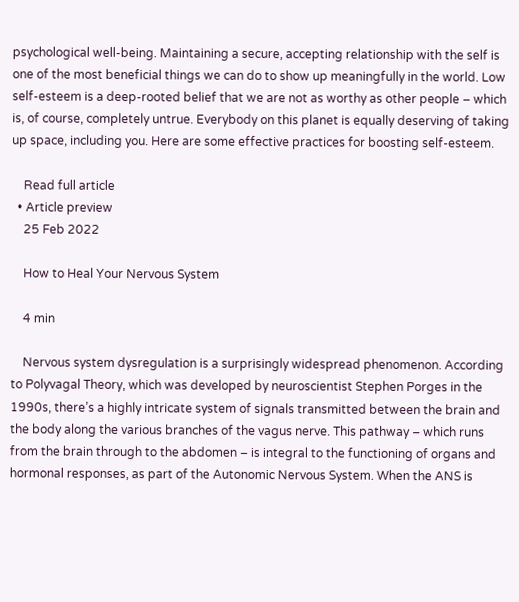psychological well-being. Maintaining a secure, accepting relationship with the self is one of the most beneficial things we can do to show up meaningfully in the world. Low self-esteem is a deep-rooted belief that we are not as worthy as other people – which is, of course, completely untrue. Everybody on this planet is equally deserving of taking up space, including you. Here are some effective practices for boosting self-esteem.

    Read full article
  • Article preview
    25 Feb 2022

    How to Heal Your Nervous System

    4 min

    Nervous system dysregulation is a surprisingly widespread phenomenon. According to Polyvagal Theory, which was developed by neuroscientist Stephen Porges in the 1990s, there’s a highly intricate system of signals transmitted between the brain and the body along the various branches of the vagus nerve. This pathway – which runs from the brain through to the abdomen – is integral to the functioning of organs and hormonal responses, as part of the Autonomic Nervous System. When the ANS is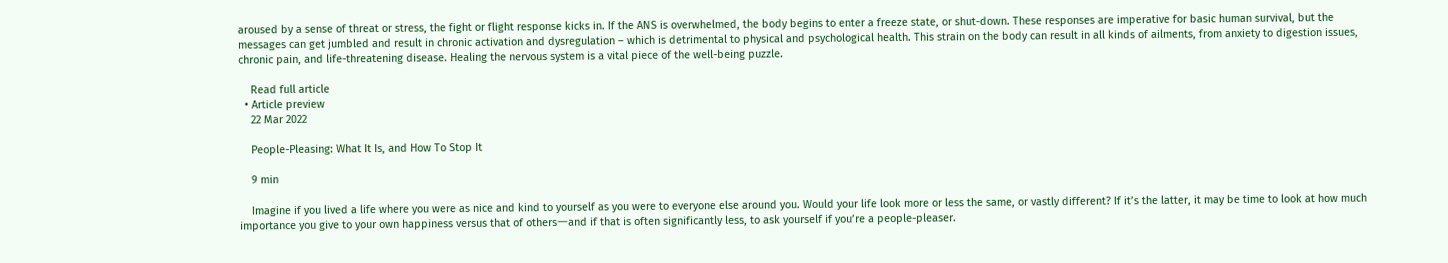aroused by a sense of threat or stress, the fight or flight response kicks in. If the ANS is overwhelmed, the body begins to enter a freeze state, or shut-down. These responses are imperative for basic human survival, but the messages can get jumbled and result in chronic activation and dysregulation – which is detrimental to physical and psychological health. This strain on the body can result in all kinds of ailments, from anxiety to digestion issues, chronic pain, and life-threatening disease. Healing the nervous system is a vital piece of the well-being puzzle.

    Read full article
  • Article preview
    22 Mar 2022

    People-Pleasing: What It Is, and How To Stop It

    9 min

    Imagine if you lived a life where you were as nice and kind to yourself as you were to everyone else around you. Would your life look more or less the same, or vastly different? If it’s the latter, it may be time to look at how much importance you give to your own happiness versus that of others一and if that is often significantly less, to ask yourself if you’re a people-pleaser.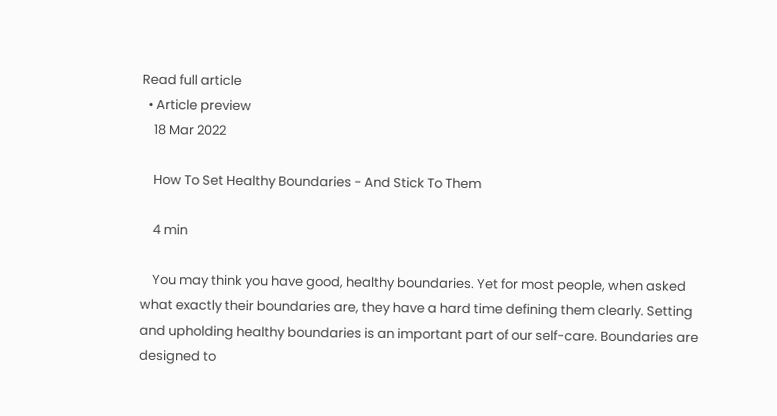Read full article
  • Article preview
    18 Mar 2022

    How To Set Healthy Boundaries - And Stick To Them

    4 min

    You may think you have good, healthy boundaries. Yet for most people, when asked what exactly their boundaries are, they have a hard time defining them clearly. Setting and upholding healthy boundaries is an important part of our self-care. Boundaries are designed to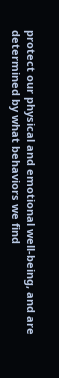protect our physical and emotional well-being, and are determined by what behaviors we find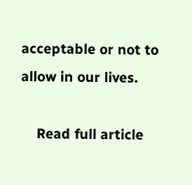acceptable or not to allow in our lives.

    Read full article